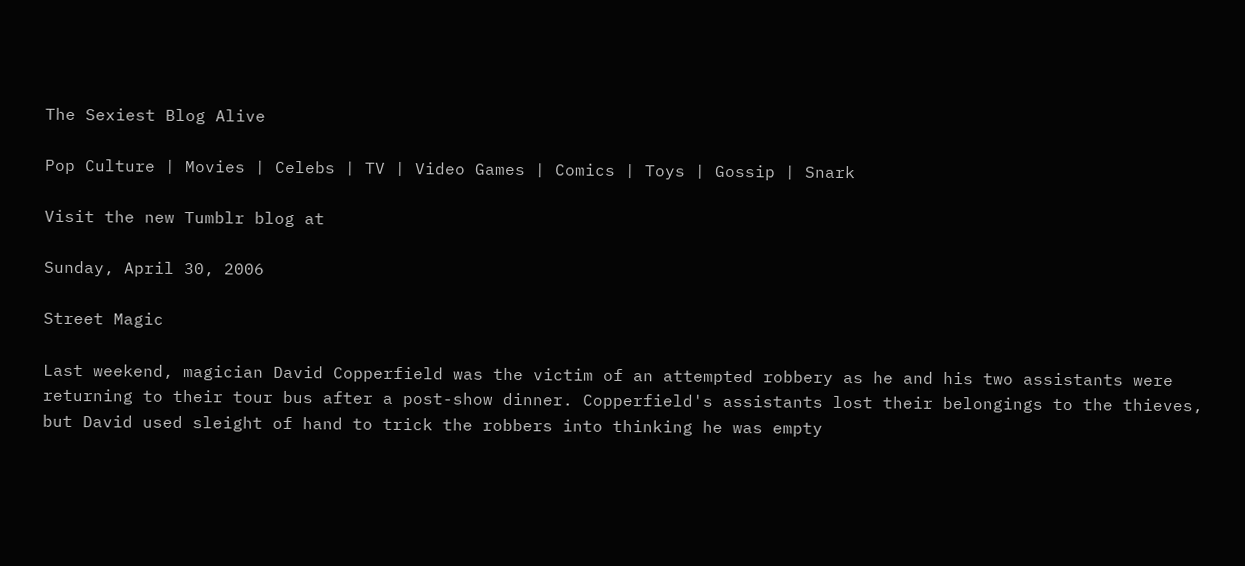The Sexiest Blog Alive

Pop Culture | Movies | Celebs | TV | Video Games | Comics | Toys | Gossip | Snark

Visit the new Tumblr blog at

Sunday, April 30, 2006

Street Magic

Last weekend, magician David Copperfield was the victim of an attempted robbery as he and his two assistants were returning to their tour bus after a post-show dinner. Copperfield's assistants lost their belongings to the thieves, but David used sleight of hand to trick the robbers into thinking he was empty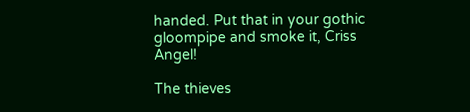handed. Put that in your gothic gloompipe and smoke it, Criss Angel!

The thieves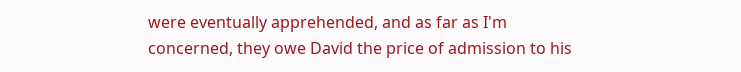were eventually apprehended, and as far as I'm concerned, they owe David the price of admission to his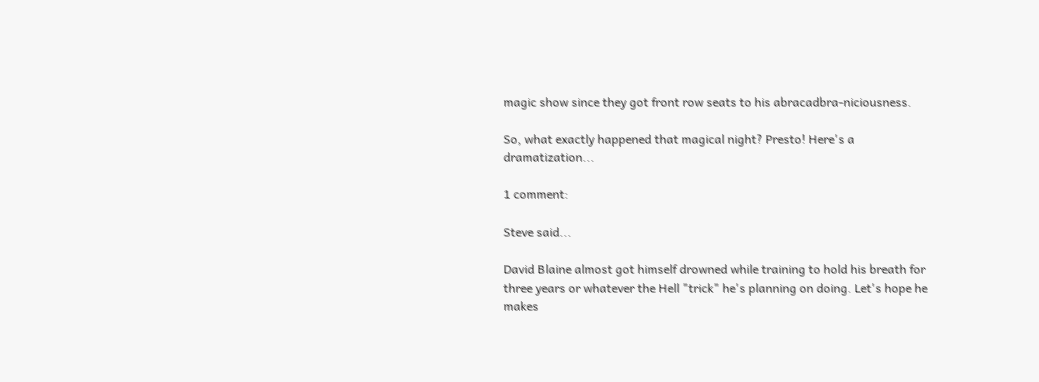magic show since they got front row seats to his abracadbra-niciousness.

So, what exactly happened that magical night? Presto! Here's a dramatization...

1 comment:

Steve said...

David Blaine almost got himself drowned while training to hold his breath for three years or whatever the Hell "trick" he's planning on doing. Let's hope he makes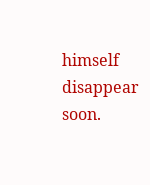himself disappear soon.